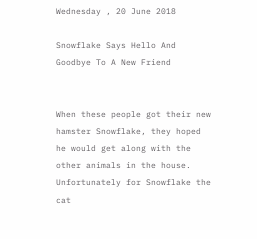Wednesday , 20 June 2018

Snowflake Says Hello And Goodbye To A New Friend


When these people got their new hamster Snowflake, they hoped he would get along with the other animals in the house. Unfortunately for Snowflake the cat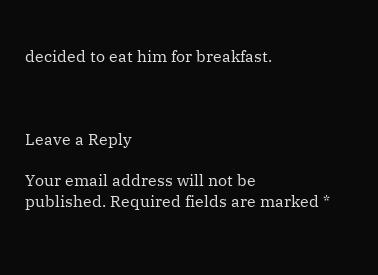decided to eat him for breakfast.



Leave a Reply

Your email address will not be published. Required fields are marked *